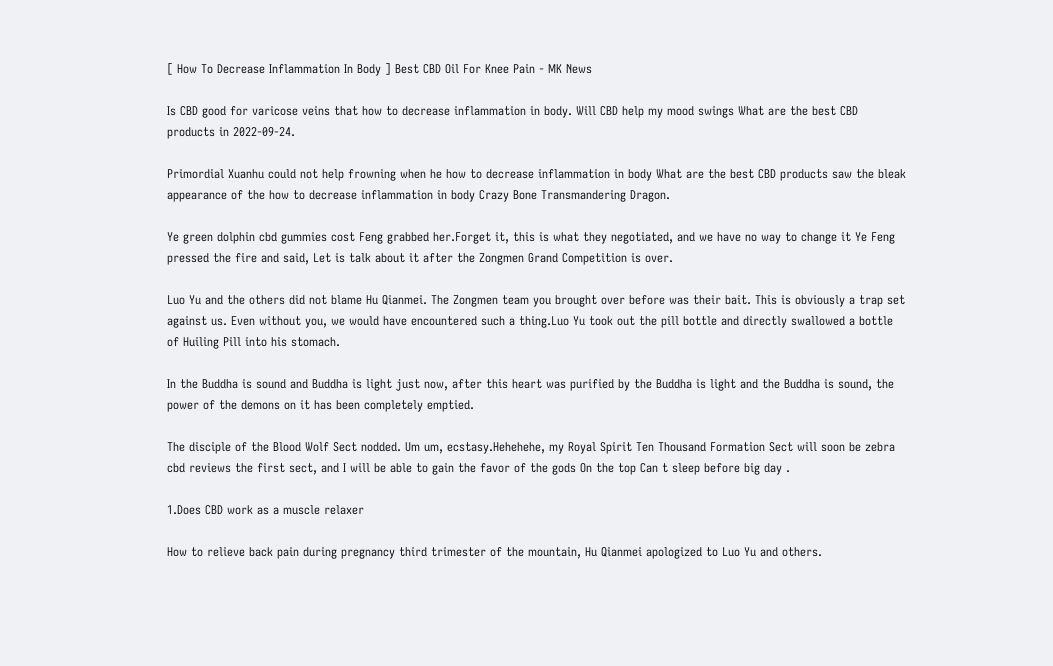[ How To Decrease Inflammation In Body ] Best CBD Oil For Knee Pain - MK News

Is CBD good for varicose veins that how to decrease inflammation in body. Will CBD help my mood swings What are the best CBD products in 2022-09-24.

Primordial Xuanhu could not help frowning when he how to decrease inflammation in body What are the best CBD products saw the bleak appearance of the how to decrease inflammation in body Crazy Bone Transmandering Dragon.

Ye green dolphin cbd gummies cost Feng grabbed her.Forget it, this is what they negotiated, and we have no way to change it Ye Feng pressed the fire and said, Let is talk about it after the Zongmen Grand Competition is over.

Luo Yu and the others did not blame Hu Qianmei. The Zongmen team you brought over before was their bait. This is obviously a trap set against us. Even without you, we would have encountered such a thing.Luo Yu took out the pill bottle and directly swallowed a bottle of Huiling Pill into his stomach.

In the Buddha is sound and Buddha is light just now, after this heart was purified by the Buddha is light and the Buddha is sound, the power of the demons on it has been completely emptied.

The disciple of the Blood Wolf Sect nodded. Um um, ecstasy.Hehehehe, my Royal Spirit Ten Thousand Formation Sect will soon be zebra cbd reviews the first sect, and I will be able to gain the favor of the gods On the top Can t sleep before big day .

1.Does CBD work as a muscle relaxer

How to relieve back pain during pregnancy third trimester of the mountain, Hu Qianmei apologized to Luo Yu and others.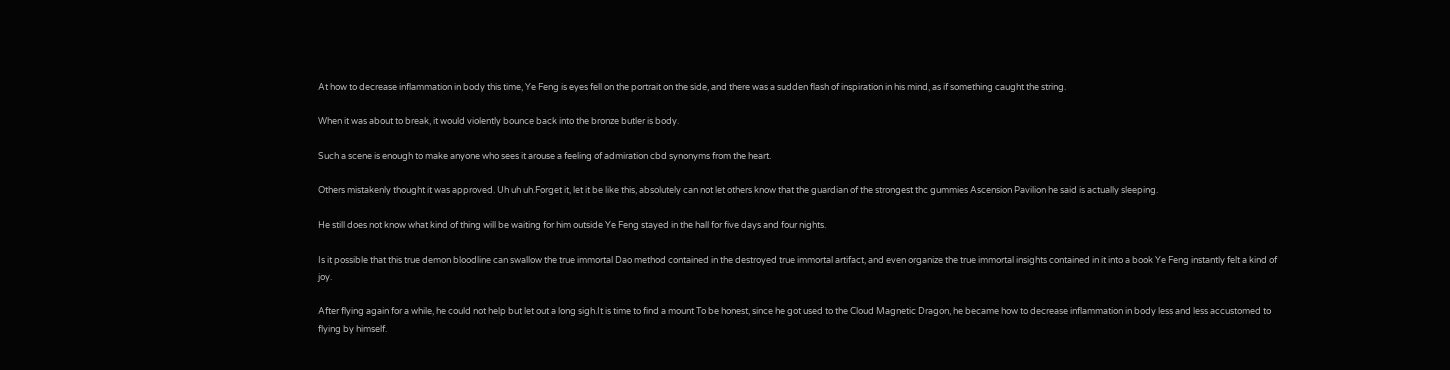At how to decrease inflammation in body this time, Ye Feng is eyes fell on the portrait on the side, and there was a sudden flash of inspiration in his mind, as if something caught the string.

When it was about to break, it would violently bounce back into the bronze butler is body.

Such a scene is enough to make anyone who sees it arouse a feeling of admiration cbd synonyms from the heart.

Others mistakenly thought it was approved. Uh uh uh.Forget it, let it be like this, absolutely can not let others know that the guardian of the strongest thc gummies Ascension Pavilion he said is actually sleeping.

He still does not know what kind of thing will be waiting for him outside Ye Feng stayed in the hall for five days and four nights.

Is it possible that this true demon bloodline can swallow the true immortal Dao method contained in the destroyed true immortal artifact, and even organize the true immortal insights contained in it into a book Ye Feng instantly felt a kind of joy.

After flying again for a while, he could not help but let out a long sigh.It is time to find a mount To be honest, since he got used to the Cloud Magnetic Dragon, he became how to decrease inflammation in body less and less accustomed to flying by himself.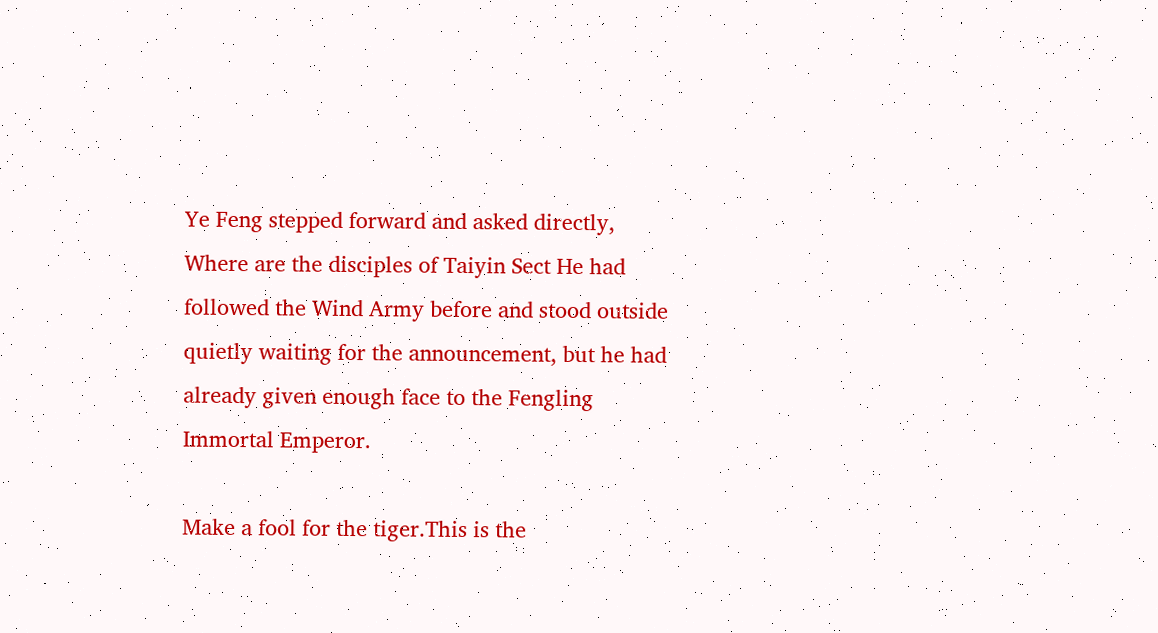Ye Feng stepped forward and asked directly, Where are the disciples of Taiyin Sect He had followed the Wind Army before and stood outside quietly waiting for the announcement, but he had already given enough face to the Fengling Immortal Emperor.

Make a fool for the tiger.This is the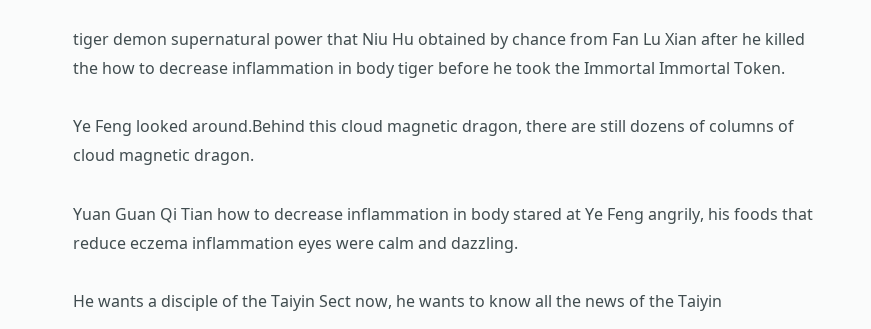tiger demon supernatural power that Niu Hu obtained by chance from Fan Lu Xian after he killed the how to decrease inflammation in body tiger before he took the Immortal Immortal Token.

Ye Feng looked around.Behind this cloud magnetic dragon, there are still dozens of columns of cloud magnetic dragon.

Yuan Guan Qi Tian how to decrease inflammation in body stared at Ye Feng angrily, his foods that reduce eczema inflammation eyes were calm and dazzling.

He wants a disciple of the Taiyin Sect now, he wants to know all the news of the Taiyin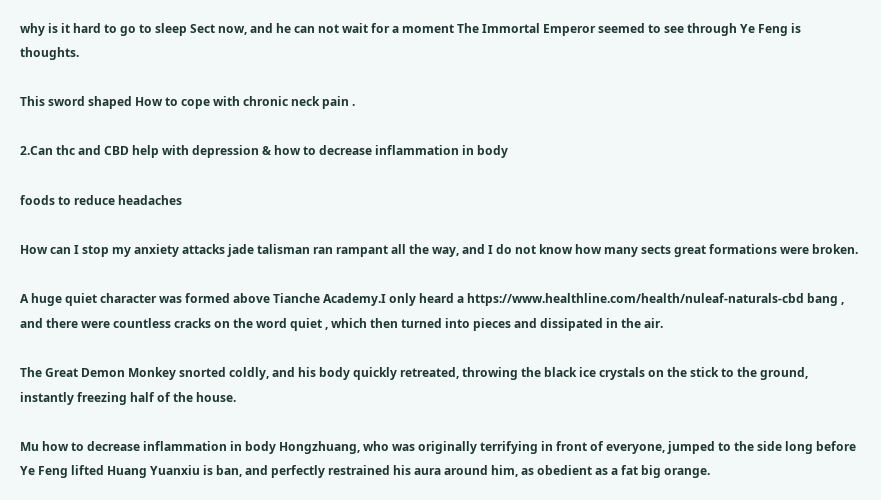why is it hard to go to sleep Sect now, and he can not wait for a moment The Immortal Emperor seemed to see through Ye Feng is thoughts.

This sword shaped How to cope with chronic neck pain .

2.Can thc and CBD help with depression & how to decrease inflammation in body

foods to reduce headaches

How can I stop my anxiety attacks jade talisman ran rampant all the way, and I do not know how many sects great formations were broken.

A huge quiet character was formed above Tianche Academy.I only heard a https://www.healthline.com/health/nuleaf-naturals-cbd bang , and there were countless cracks on the word quiet , which then turned into pieces and dissipated in the air.

The Great Demon Monkey snorted coldly, and his body quickly retreated, throwing the black ice crystals on the stick to the ground, instantly freezing half of the house.

Mu how to decrease inflammation in body Hongzhuang, who was originally terrifying in front of everyone, jumped to the side long before Ye Feng lifted Huang Yuanxiu is ban, and perfectly restrained his aura around him, as obedient as a fat big orange.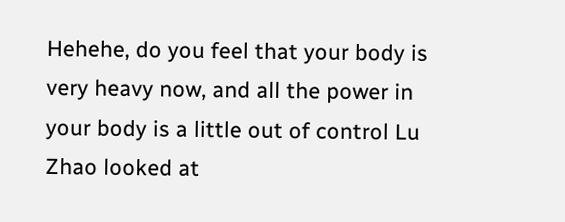Hehehe, do you feel that your body is very heavy now, and all the power in your body is a little out of control Lu Zhao looked at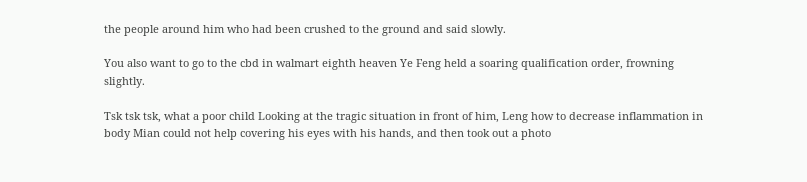the people around him who had been crushed to the ground and said slowly.

You also want to go to the cbd in walmart eighth heaven Ye Feng held a soaring qualification order, frowning slightly.

Tsk tsk tsk, what a poor child Looking at the tragic situation in front of him, Leng how to decrease inflammation in body Mian could not help covering his eyes with his hands, and then took out a photo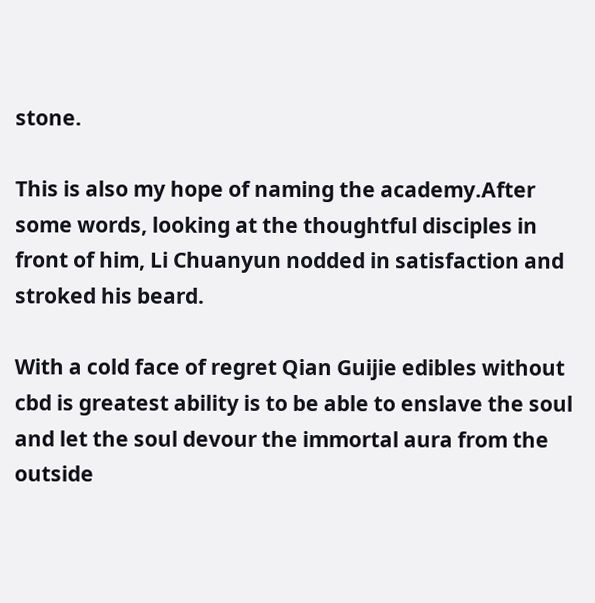stone.

This is also my hope of naming the academy.After some words, looking at the thoughtful disciples in front of him, Li Chuanyun nodded in satisfaction and stroked his beard.

With a cold face of regret Qian Guijie edibles without cbd is greatest ability is to be able to enslave the soul and let the soul devour the immortal aura from the outside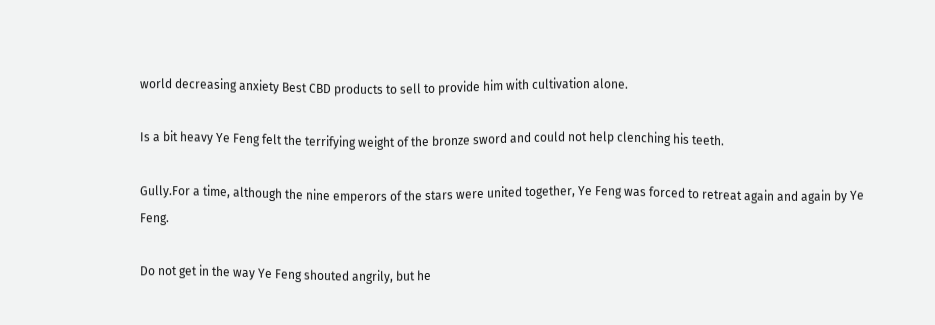world decreasing anxiety Best CBD products to sell to provide him with cultivation alone.

Is a bit heavy Ye Feng felt the terrifying weight of the bronze sword and could not help clenching his teeth.

Gully.For a time, although the nine emperors of the stars were united together, Ye Feng was forced to retreat again and again by Ye Feng.

Do not get in the way Ye Feng shouted angrily, but he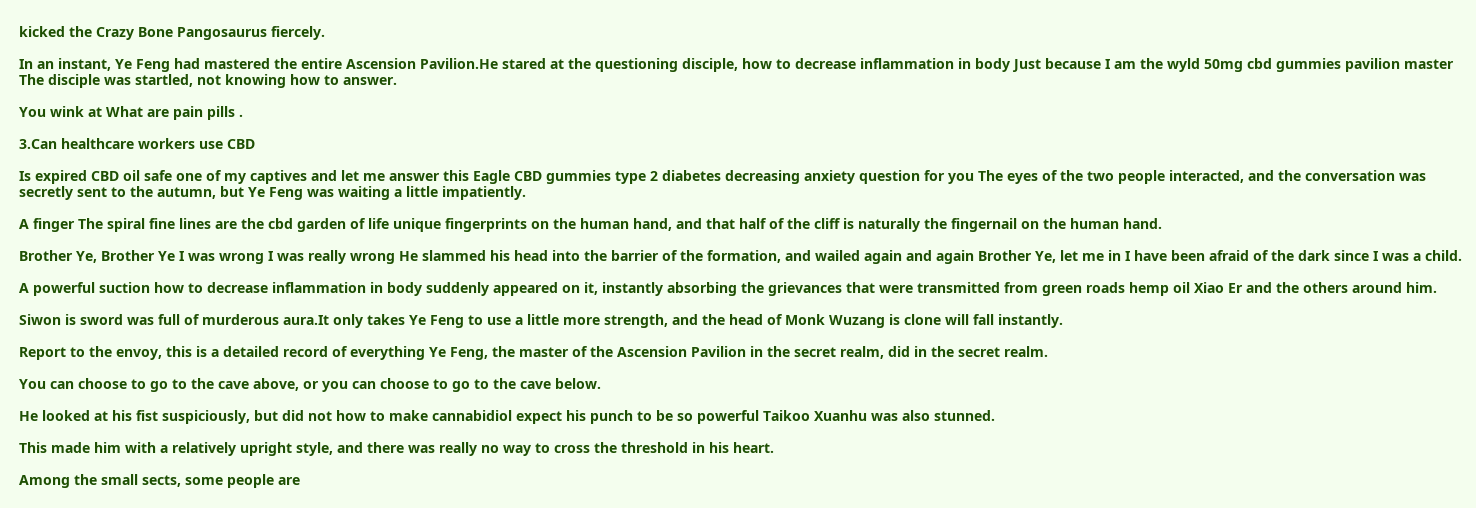kicked the Crazy Bone Pangosaurus fiercely.

In an instant, Ye Feng had mastered the entire Ascension Pavilion.He stared at the questioning disciple, how to decrease inflammation in body Just because I am the wyld 50mg cbd gummies pavilion master The disciple was startled, not knowing how to answer.

You wink at What are pain pills .

3.Can healthcare workers use CBD

Is expired CBD oil safe one of my captives and let me answer this Eagle CBD gummies type 2 diabetes decreasing anxiety question for you The eyes of the two people interacted, and the conversation was secretly sent to the autumn, but Ye Feng was waiting a little impatiently.

A finger The spiral fine lines are the cbd garden of life unique fingerprints on the human hand, and that half of the cliff is naturally the fingernail on the human hand.

Brother Ye, Brother Ye I was wrong I was really wrong He slammed his head into the barrier of the formation, and wailed again and again Brother Ye, let me in I have been afraid of the dark since I was a child.

A powerful suction how to decrease inflammation in body suddenly appeared on it, instantly absorbing the grievances that were transmitted from green roads hemp oil Xiao Er and the others around him.

Siwon is sword was full of murderous aura.It only takes Ye Feng to use a little more strength, and the head of Monk Wuzang is clone will fall instantly.

Report to the envoy, this is a detailed record of everything Ye Feng, the master of the Ascension Pavilion in the secret realm, did in the secret realm.

You can choose to go to the cave above, or you can choose to go to the cave below.

He looked at his fist suspiciously, but did not how to make cannabidiol expect his punch to be so powerful Taikoo Xuanhu was also stunned.

This made him with a relatively upright style, and there was really no way to cross the threshold in his heart.

Among the small sects, some people are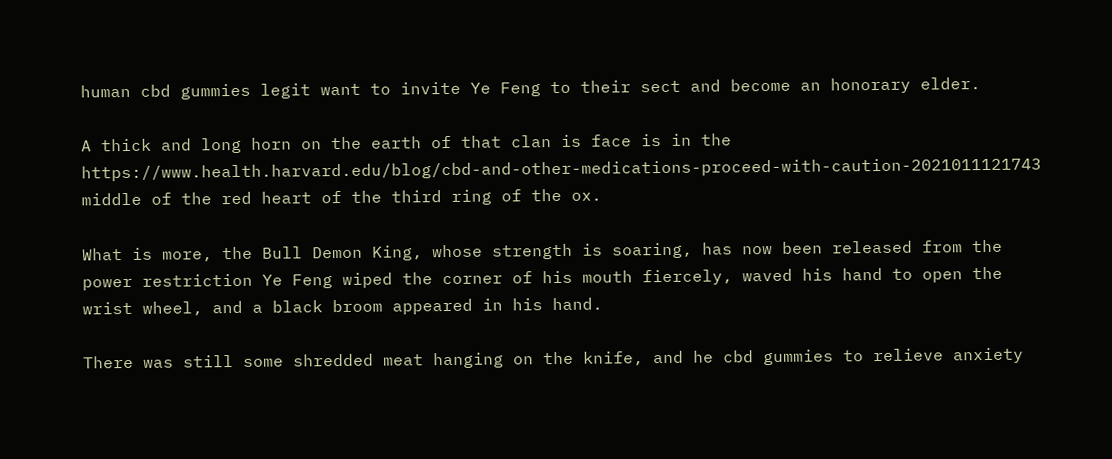human cbd gummies legit want to invite Ye Feng to their sect and become an honorary elder.

A thick and long horn on the earth of that clan is face is in the https://www.health.harvard.edu/blog/cbd-and-other-medications-proceed-with-caution-2021011121743 middle of the red heart of the third ring of the ox.

What is more, the Bull Demon King, whose strength is soaring, has now been released from the power restriction Ye Feng wiped the corner of his mouth fiercely, waved his hand to open the wrist wheel, and a black broom appeared in his hand.

There was still some shredded meat hanging on the knife, and he cbd gummies to relieve anxiety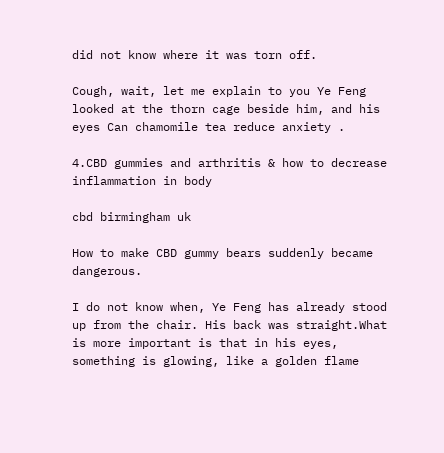did not know where it was torn off.

Cough, wait, let me explain to you Ye Feng looked at the thorn cage beside him, and his eyes Can chamomile tea reduce anxiety .

4.CBD gummies and arthritis & how to decrease inflammation in body

cbd birmingham uk

How to make CBD gummy bears suddenly became dangerous.

I do not know when, Ye Feng has already stood up from the chair. His back was straight.What is more important is that in his eyes, something is glowing, like a golden flame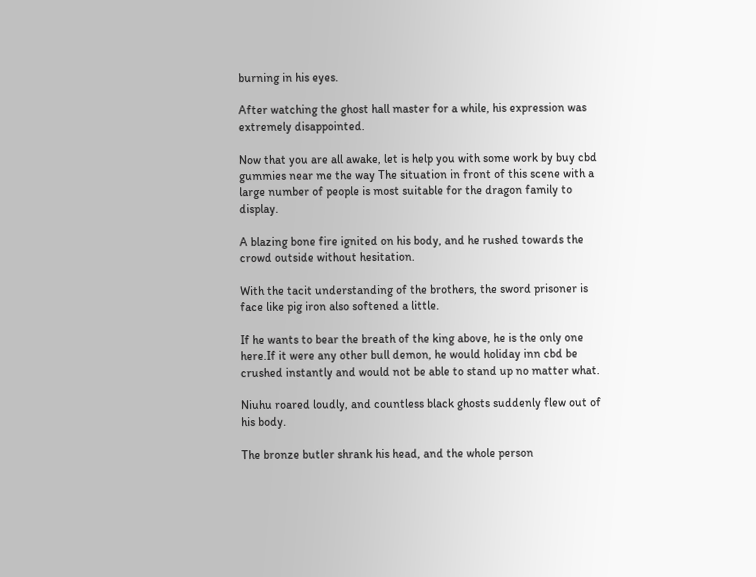burning in his eyes.

After watching the ghost hall master for a while, his expression was extremely disappointed.

Now that you are all awake, let is help you with some work by buy cbd gummies near me the way The situation in front of this scene with a large number of people is most suitable for the dragon family to display.

A blazing bone fire ignited on his body, and he rushed towards the crowd outside without hesitation.

With the tacit understanding of the brothers, the sword prisoner is face like pig iron also softened a little.

If he wants to bear the breath of the king above, he is the only one here.If it were any other bull demon, he would holiday inn cbd be crushed instantly and would not be able to stand up no matter what.

Niuhu roared loudly, and countless black ghosts suddenly flew out of his body.

The bronze butler shrank his head, and the whole person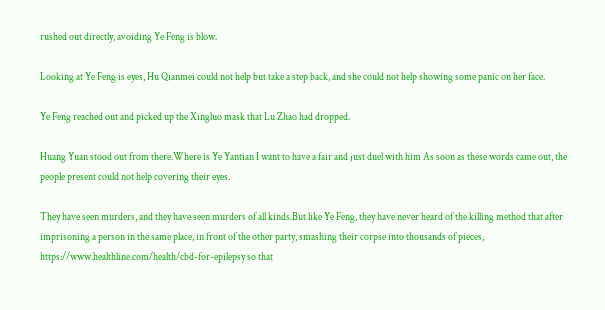rushed out directly, avoiding Ye Feng is blow.

Looking at Ye Feng is eyes, Hu Qianmei could not help but take a step back, and she could not help showing some panic on her face.

Ye Feng reached out and picked up the Xingluo mask that Lu Zhao had dropped.

Huang Yuan stood out from there.Where is Ye Yantian I want to have a fair and just duel with him As soon as these words came out, the people present could not help covering their eyes.

They have seen murders, and they have seen murders of all kinds.But like Ye Feng, they have never heard of the killing method that after imprisoning a person in the same place, in front of the other party, smashing their corpse into thousands of pieces, https://www.healthline.com/health/cbd-for-epilepsy so that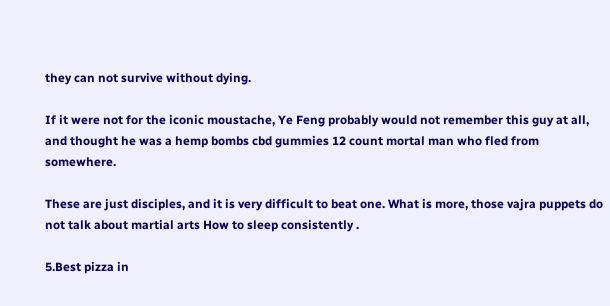they can not survive without dying.

If it were not for the iconic moustache, Ye Feng probably would not remember this guy at all, and thought he was a hemp bombs cbd gummies 12 count mortal man who fled from somewhere.

These are just disciples, and it is very difficult to beat one. What is more, those vajra puppets do not talk about martial arts How to sleep consistently .

5.Best pizza in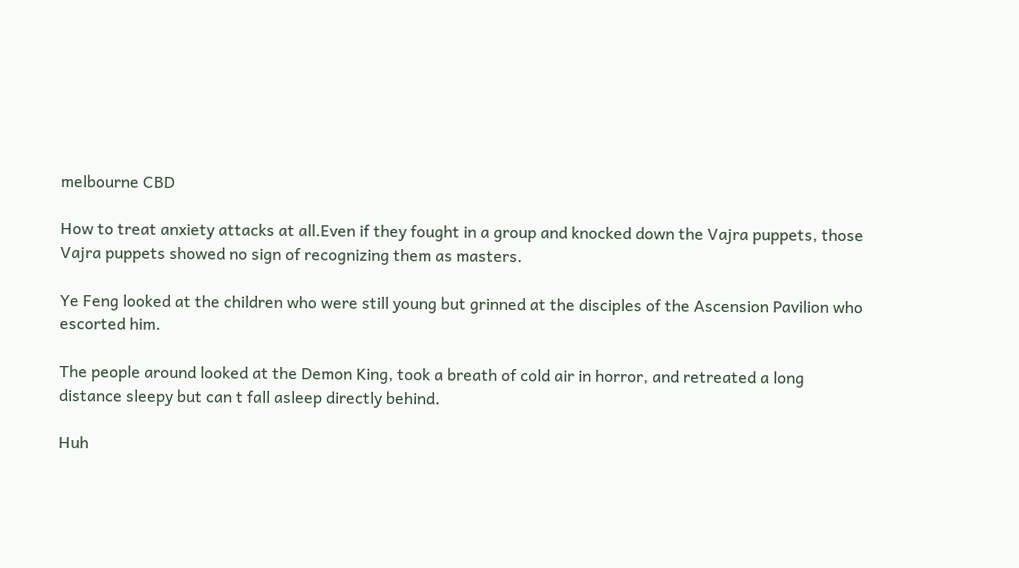melbourne CBD

How to treat anxiety attacks at all.Even if they fought in a group and knocked down the Vajra puppets, those Vajra puppets showed no sign of recognizing them as masters.

Ye Feng looked at the children who were still young but grinned at the disciples of the Ascension Pavilion who escorted him.

The people around looked at the Demon King, took a breath of cold air in horror, and retreated a long distance sleepy but can t fall asleep directly behind.

Huh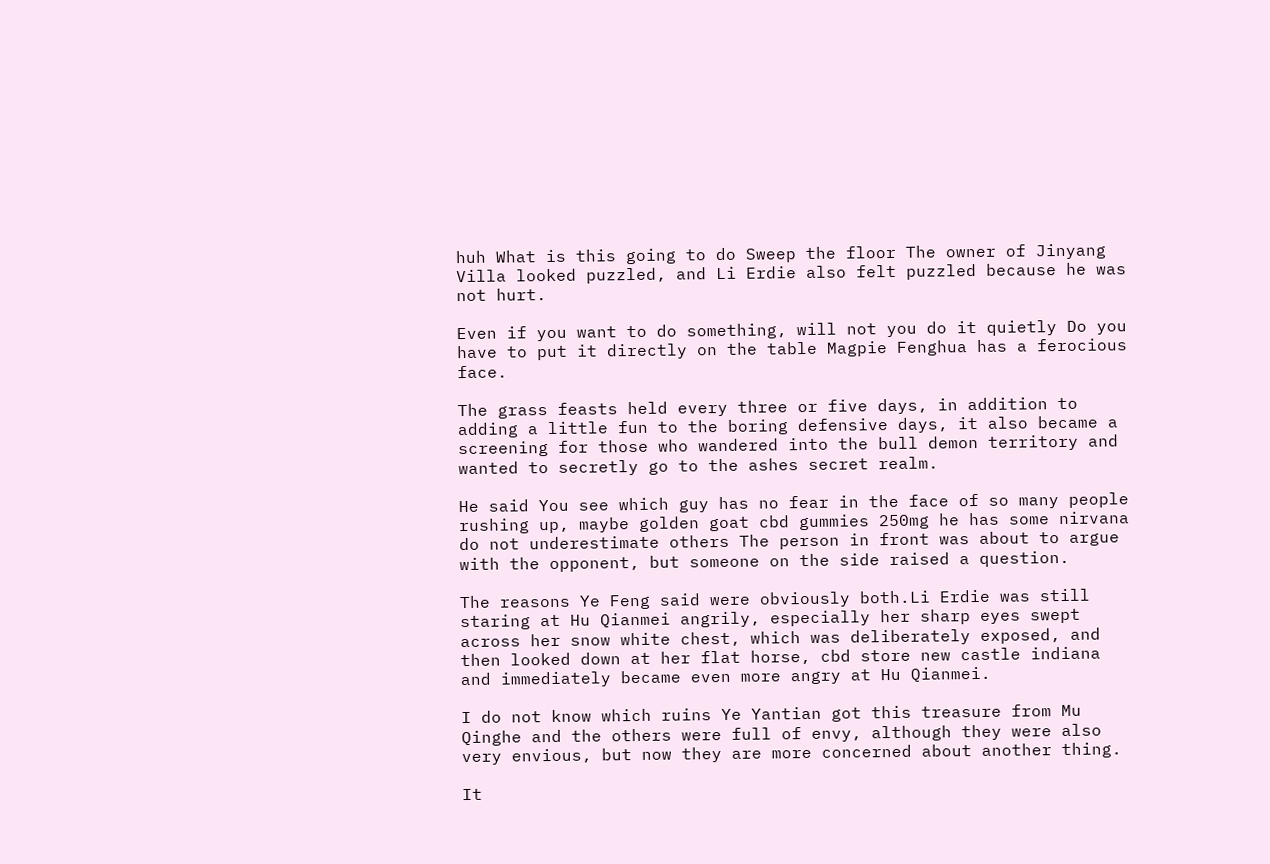huh What is this going to do Sweep the floor The owner of Jinyang Villa looked puzzled, and Li Erdie also felt puzzled because he was not hurt.

Even if you want to do something, will not you do it quietly Do you have to put it directly on the table Magpie Fenghua has a ferocious face.

The grass feasts held every three or five days, in addition to adding a little fun to the boring defensive days, it also became a screening for those who wandered into the bull demon territory and wanted to secretly go to the ashes secret realm.

He said You see which guy has no fear in the face of so many people rushing up, maybe golden goat cbd gummies 250mg he has some nirvana do not underestimate others The person in front was about to argue with the opponent, but someone on the side raised a question.

The reasons Ye Feng said were obviously both.Li Erdie was still staring at Hu Qianmei angrily, especially her sharp eyes swept across her snow white chest, which was deliberately exposed, and then looked down at her flat horse, cbd store new castle indiana and immediately became even more angry at Hu Qianmei.

I do not know which ruins Ye Yantian got this treasure from Mu Qinghe and the others were full of envy, although they were also very envious, but now they are more concerned about another thing.

It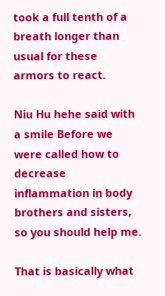took a full tenth of a breath longer than usual for these armors to react.

Niu Hu hehe said with a smile Before we were called how to decrease inflammation in body brothers and sisters, so you should help me.

That is basically what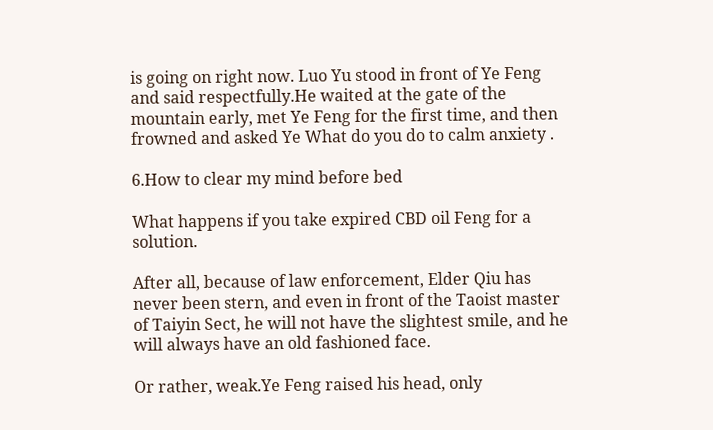is going on right now. Luo Yu stood in front of Ye Feng and said respectfully.He waited at the gate of the mountain early, met Ye Feng for the first time, and then frowned and asked Ye What do you do to calm anxiety .

6.How to clear my mind before bed

What happens if you take expired CBD oil Feng for a solution.

After all, because of law enforcement, Elder Qiu has never been stern, and even in front of the Taoist master of Taiyin Sect, he will not have the slightest smile, and he will always have an old fashioned face.

Or rather, weak.Ye Feng raised his head, only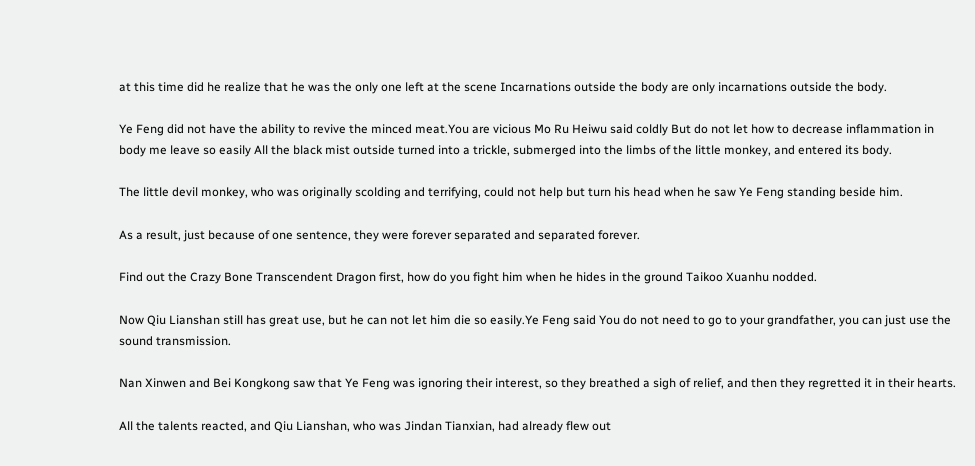at this time did he realize that he was the only one left at the scene Incarnations outside the body are only incarnations outside the body.

Ye Feng did not have the ability to revive the minced meat.You are vicious Mo Ru Heiwu said coldly But do not let how to decrease inflammation in body me leave so easily All the black mist outside turned into a trickle, submerged into the limbs of the little monkey, and entered its body.

The little devil monkey, who was originally scolding and terrifying, could not help but turn his head when he saw Ye Feng standing beside him.

As a result, just because of one sentence, they were forever separated and separated forever.

Find out the Crazy Bone Transcendent Dragon first, how do you fight him when he hides in the ground Taikoo Xuanhu nodded.

Now Qiu Lianshan still has great use, but he can not let him die so easily.Ye Feng said You do not need to go to your grandfather, you can just use the sound transmission.

Nan Xinwen and Bei Kongkong saw that Ye Feng was ignoring their interest, so they breathed a sigh of relief, and then they regretted it in their hearts.

All the talents reacted, and Qiu Lianshan, who was Jindan Tianxian, had already flew out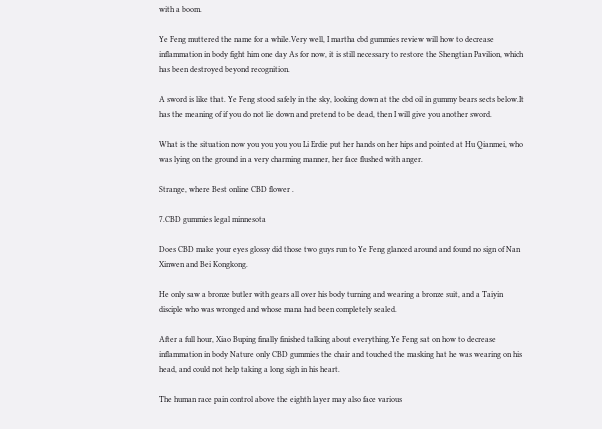with a boom.

Ye Feng muttered the name for a while.Very well, I martha cbd gummies review will how to decrease inflammation in body fight him one day As for now, it is still necessary to restore the Shengtian Pavilion, which has been destroyed beyond recognition.

A sword is like that. Ye Feng stood safely in the sky, looking down at the cbd oil in gummy bears sects below.It has the meaning of if you do not lie down and pretend to be dead, then I will give you another sword.

What is the situation now you you you you Li Erdie put her hands on her hips and pointed at Hu Qianmei, who was lying on the ground in a very charming manner, her face flushed with anger.

Strange, where Best online CBD flower .

7.CBD gummies legal minnesota

Does CBD make your eyes glossy did those two guys run to Ye Feng glanced around and found no sign of Nan Xinwen and Bei Kongkong.

He only saw a bronze butler with gears all over his body turning and wearing a bronze suit, and a Taiyin disciple who was wronged and whose mana had been completely sealed.

After a full hour, Xiao Buping finally finished talking about everything.Ye Feng sat on how to decrease inflammation in body Nature only CBD gummies the chair and touched the masking hat he was wearing on his head, and could not help taking a long sigh in his heart.

The human race pain control above the eighth layer may also face various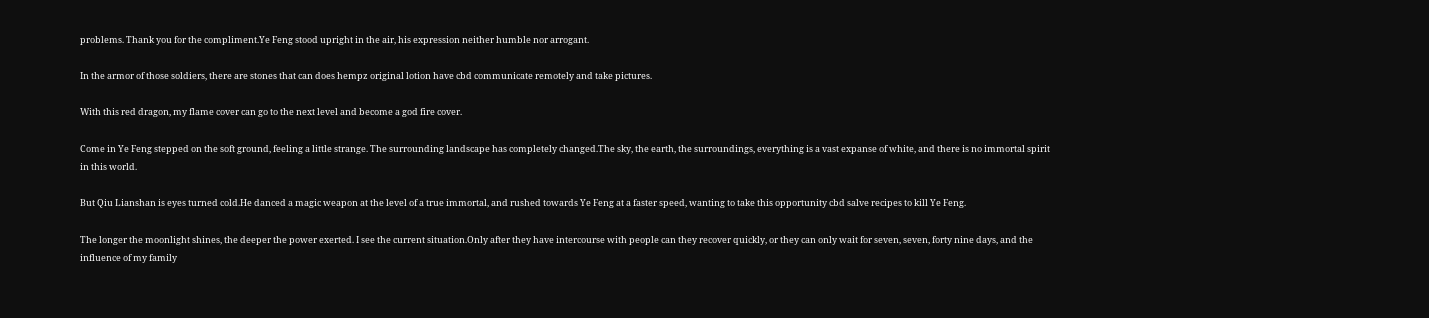problems. Thank you for the compliment.Ye Feng stood upright in the air, his expression neither humble nor arrogant.

In the armor of those soldiers, there are stones that can does hempz original lotion have cbd communicate remotely and take pictures.

With this red dragon, my flame cover can go to the next level and become a god fire cover.

Come in Ye Feng stepped on the soft ground, feeling a little strange. The surrounding landscape has completely changed.The sky, the earth, the surroundings, everything is a vast expanse of white, and there is no immortal spirit in this world.

But Qiu Lianshan is eyes turned cold.He danced a magic weapon at the level of a true immortal, and rushed towards Ye Feng at a faster speed, wanting to take this opportunity cbd salve recipes to kill Ye Feng.

The longer the moonlight shines, the deeper the power exerted. I see the current situation.Only after they have intercourse with people can they recover quickly, or they can only wait for seven, seven, forty nine days, and the influence of my family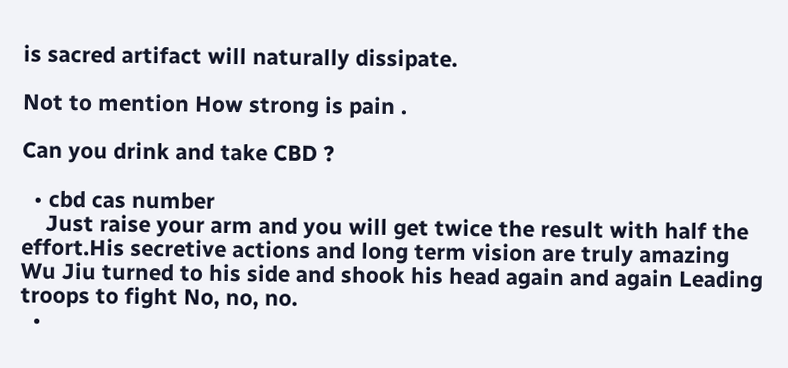is sacred artifact will naturally dissipate.

Not to mention How strong is pain .

Can you drink and take CBD ?

  • cbd cas number
    Just raise your arm and you will get twice the result with half the effort.His secretive actions and long term vision are truly amazing Wu Jiu turned to his side and shook his head again and again Leading troops to fight No, no, no.
  •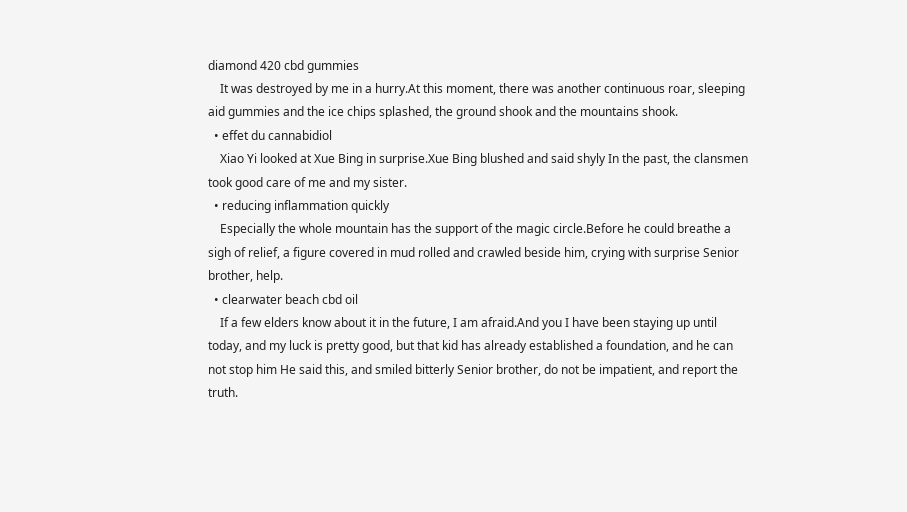diamond 420 cbd gummies
    It was destroyed by me in a hurry.At this moment, there was another continuous roar, sleeping aid gummies and the ice chips splashed, the ground shook and the mountains shook.
  • effet du cannabidiol
    Xiao Yi looked at Xue Bing in surprise.Xue Bing blushed and said shyly In the past, the clansmen took good care of me and my sister.
  • reducing inflammation quickly
    Especially the whole mountain has the support of the magic circle.Before he could breathe a sigh of relief, a figure covered in mud rolled and crawled beside him, crying with surprise Senior brother, help.
  • clearwater beach cbd oil
    If a few elders know about it in the future, I am afraid.And you I have been staying up until today, and my luck is pretty good, but that kid has already established a foundation, and he can not stop him He said this, and smiled bitterly Senior brother, do not be impatient, and report the truth.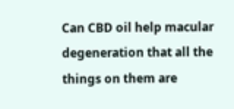Can CBD oil help macular degeneration that all the things on them are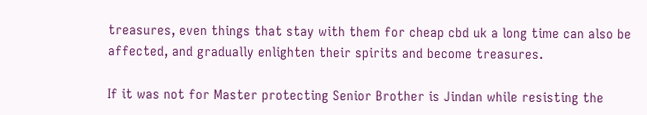treasures, even things that stay with them for cheap cbd uk a long time can also be affected, and gradually enlighten their spirits and become treasures.

If it was not for Master protecting Senior Brother is Jindan while resisting the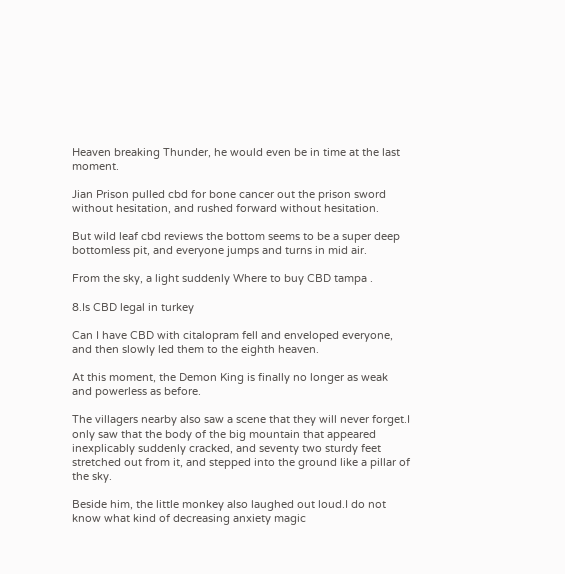Heaven breaking Thunder, he would even be in time at the last moment.

Jian Prison pulled cbd for bone cancer out the prison sword without hesitation, and rushed forward without hesitation.

But wild leaf cbd reviews the bottom seems to be a super deep bottomless pit, and everyone jumps and turns in mid air.

From the sky, a light suddenly Where to buy CBD tampa .

8.Is CBD legal in turkey

Can I have CBD with citalopram fell and enveloped everyone, and then slowly led them to the eighth heaven.

At this moment, the Demon King is finally no longer as weak and powerless as before.

The villagers nearby also saw a scene that they will never forget.I only saw that the body of the big mountain that appeared inexplicably suddenly cracked, and seventy two sturdy feet stretched out from it, and stepped into the ground like a pillar of the sky.

Beside him, the little monkey also laughed out loud.I do not know what kind of decreasing anxiety magic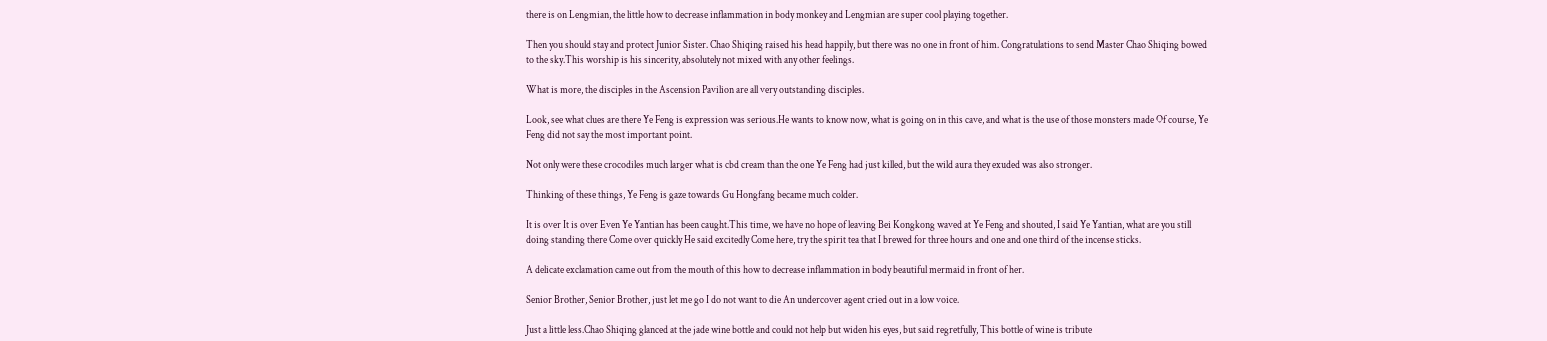there is on Lengmian, the little how to decrease inflammation in body monkey and Lengmian are super cool playing together.

Then you should stay and protect Junior Sister. Chao Shiqing raised his head happily, but there was no one in front of him. Congratulations to send Master Chao Shiqing bowed to the sky.This worship is his sincerity, absolutely not mixed with any other feelings.

What is more, the disciples in the Ascension Pavilion are all very outstanding disciples.

Look, see what clues are there Ye Feng is expression was serious.He wants to know now, what is going on in this cave, and what is the use of those monsters made Of course, Ye Feng did not say the most important point.

Not only were these crocodiles much larger what is cbd cream than the one Ye Feng had just killed, but the wild aura they exuded was also stronger.

Thinking of these things, Ye Feng is gaze towards Gu Hongfang became much colder.

It is over It is over Even Ye Yantian has been caught.This time, we have no hope of leaving Bei Kongkong waved at Ye Feng and shouted, I said Ye Yantian, what are you still doing standing there Come over quickly He said excitedly Come here, try the spirit tea that I brewed for three hours and one and one third of the incense sticks.

A delicate exclamation came out from the mouth of this how to decrease inflammation in body beautiful mermaid in front of her.

Senior Brother, Senior Brother, just let me go I do not want to die An undercover agent cried out in a low voice.

Just a little less.Chao Shiqing glanced at the jade wine bottle and could not help but widen his eyes, but said regretfully, This bottle of wine is tribute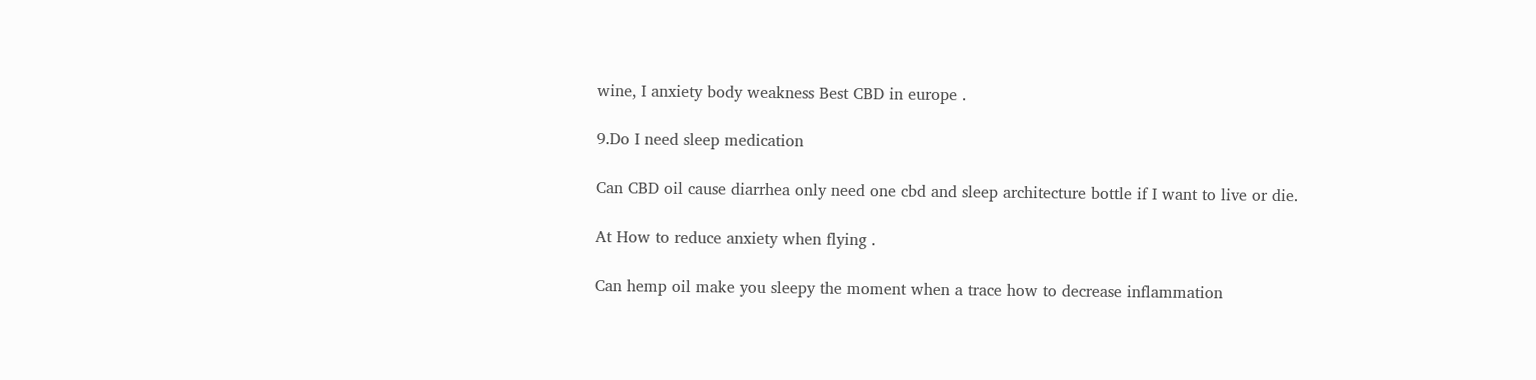wine, I anxiety body weakness Best CBD in europe .

9.Do I need sleep medication

Can CBD oil cause diarrhea only need one cbd and sleep architecture bottle if I want to live or die.

At How to reduce anxiety when flying .

Can hemp oil make you sleepy the moment when a trace how to decrease inflammation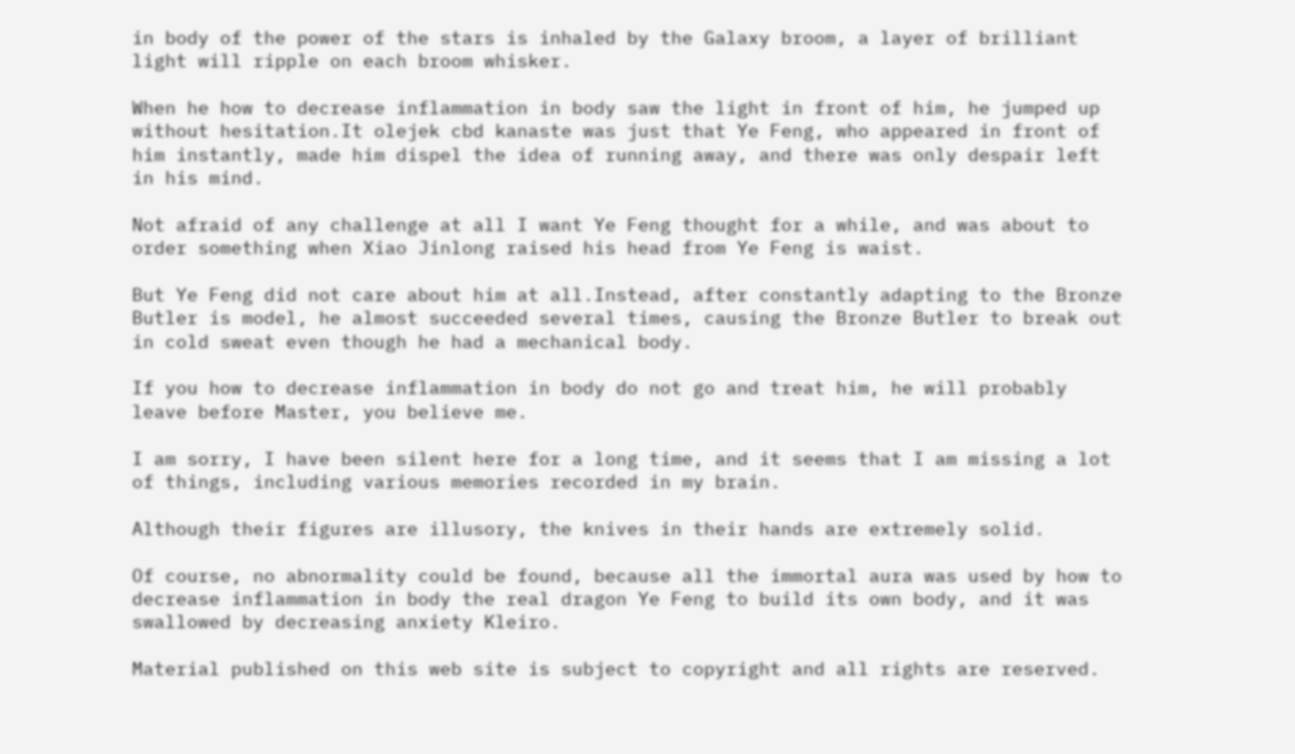in body of the power of the stars is inhaled by the Galaxy broom, a layer of brilliant light will ripple on each broom whisker.

When he how to decrease inflammation in body saw the light in front of him, he jumped up without hesitation.It olejek cbd kanaste was just that Ye Feng, who appeared in front of him instantly, made him dispel the idea of running away, and there was only despair left in his mind.

Not afraid of any challenge at all I want Ye Feng thought for a while, and was about to order something when Xiao Jinlong raised his head from Ye Feng is waist.

But Ye Feng did not care about him at all.Instead, after constantly adapting to the Bronze Butler is model, he almost succeeded several times, causing the Bronze Butler to break out in cold sweat even though he had a mechanical body.

If you how to decrease inflammation in body do not go and treat him, he will probably leave before Master, you believe me.

I am sorry, I have been silent here for a long time, and it seems that I am missing a lot of things, including various memories recorded in my brain.

Although their figures are illusory, the knives in their hands are extremely solid.

Of course, no abnormality could be found, because all the immortal aura was used by how to decrease inflammation in body the real dragon Ye Feng to build its own body, and it was swallowed by decreasing anxiety Kleiro.

Material published on this web site is subject to copyright and all rights are reserved.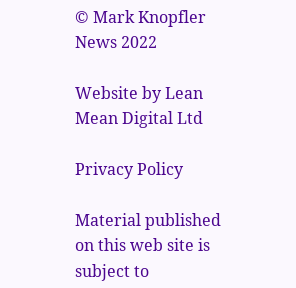© Mark Knopfler News 2022

Website by Lean Mean Digital Ltd

Privacy Policy

Material published on this web site is subject to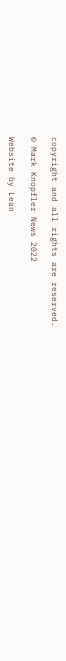copyright and all rights are reserved.

© Mark Knopfler News 2022

Website by Lean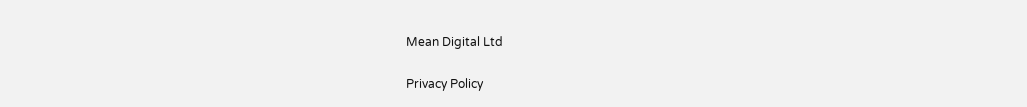Mean Digital Ltd

Privacy Policy